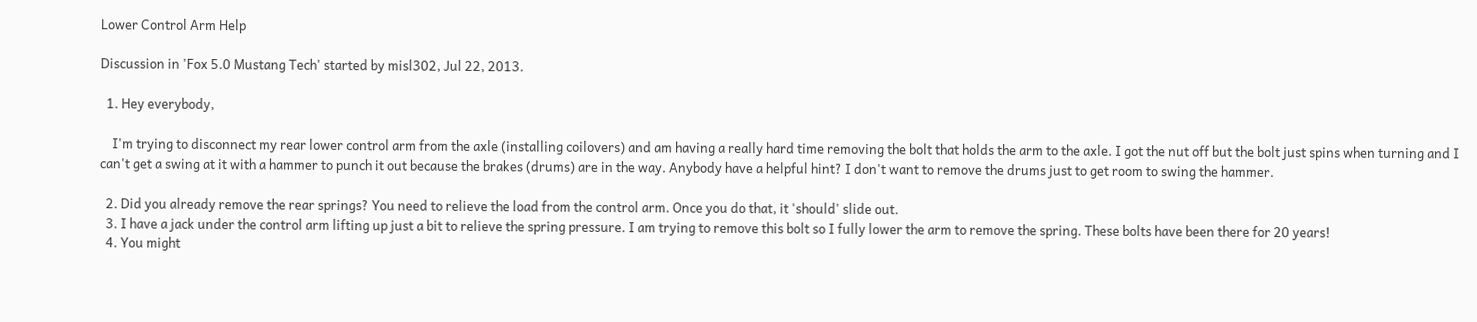Lower Control Arm Help

Discussion in 'Fox 5.0 Mustang Tech' started by misl302, Jul 22, 2013.

  1. Hey everybody,

    I'm trying to disconnect my rear lower control arm from the axle (installing coilovers) and am having a really hard time removing the bolt that holds the arm to the axle. I got the nut off but the bolt just spins when turning and I can't get a swing at it with a hammer to punch it out because the brakes (drums) are in the way. Anybody have a helpful hint? I don't want to remove the drums just to get room to swing the hammer.

  2. Did you already remove the rear springs? You need to relieve the load from the control arm. Once you do that, it 'should' slide out.
  3. I have a jack under the control arm lifting up just a bit to relieve the spring pressure. I am trying to remove this bolt so I fully lower the arm to remove the spring. These bolts have been there for 20 years!
  4. You might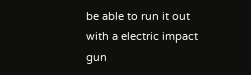be able to run it out with a electric impact gun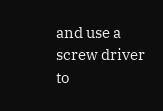and use a screw driver to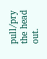pull/pry the head out.